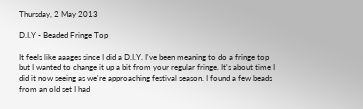Thursday, 2 May 2013

D.I.Y - Beaded Fringe Top

It feels like aaages since I did a D.I.Y. I've been meaning to do a fringe top but I wanted to change it up a bit from your regular fringe. It's about time I did it now seeing as we're approaching festival season. I found a few beads from an old set I had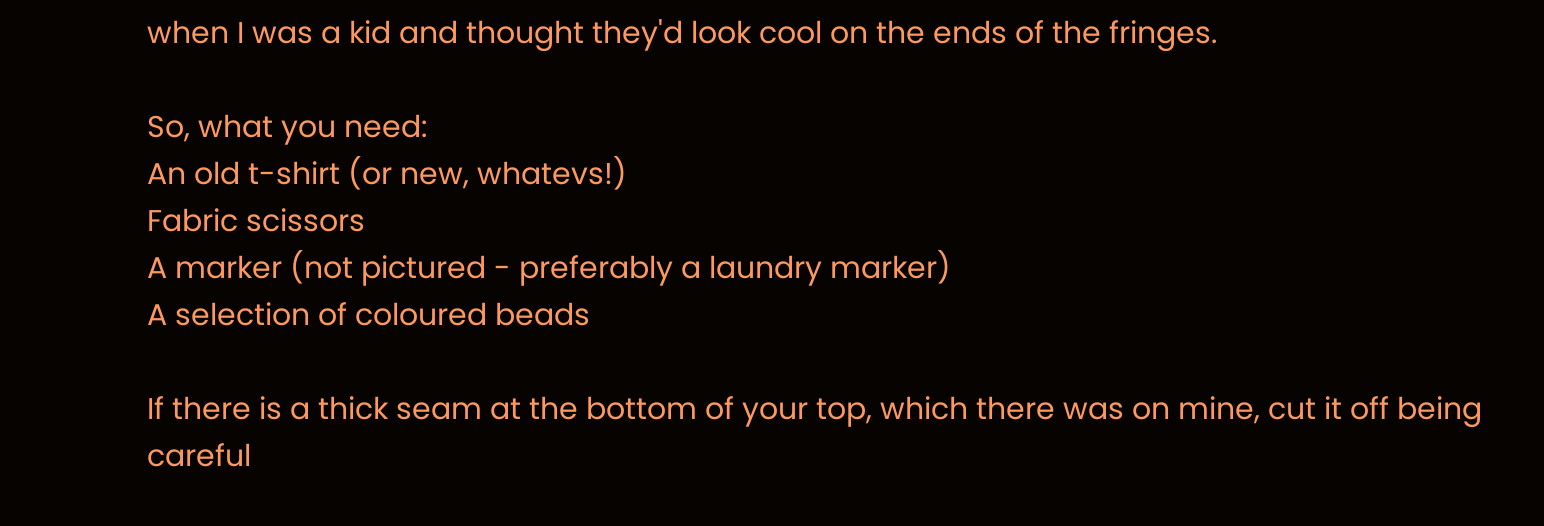when I was a kid and thought they'd look cool on the ends of the fringes.

So, what you need:
An old t-shirt (or new, whatevs!)
Fabric scissors
A marker (not pictured - preferably a laundry marker)
A selection of coloured beads

If there is a thick seam at the bottom of your top, which there was on mine, cut it off being careful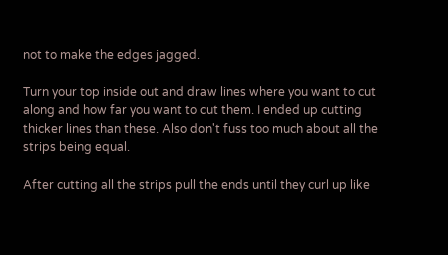not to make the edges jagged.

Turn your top inside out and draw lines where you want to cut along and how far you want to cut them. I ended up cutting thicker lines than these. Also don't fuss too much about all the strips being equal.

After cutting all the strips pull the ends until they curl up like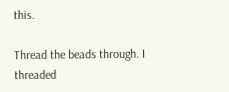this.

Thread the beads through. I threaded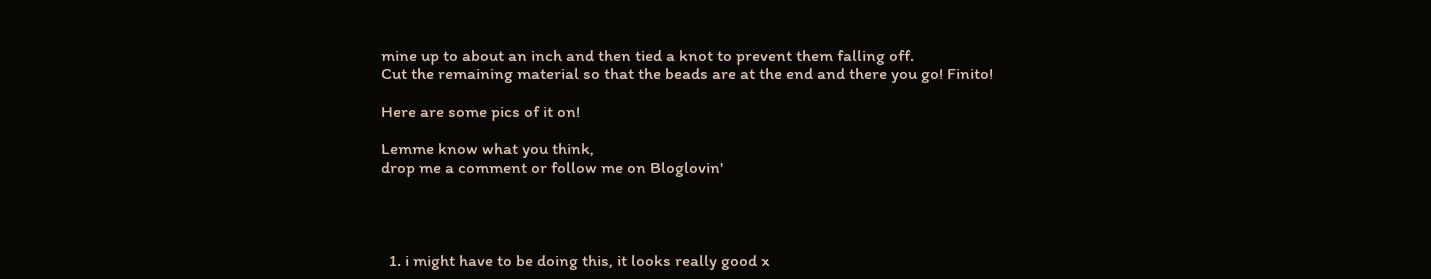mine up to about an inch and then tied a knot to prevent them falling off.
Cut the remaining material so that the beads are at the end and there you go! Finito!

Here are some pics of it on!

Lemme know what you think,
drop me a comment or follow me on Bloglovin'




  1. i might have to be doing this, it looks really good x